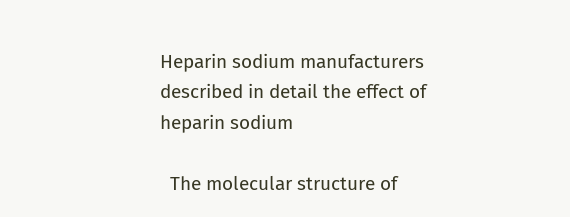Heparin sodium manufacturers described in detail the effect of heparin sodium

  The molecular structure of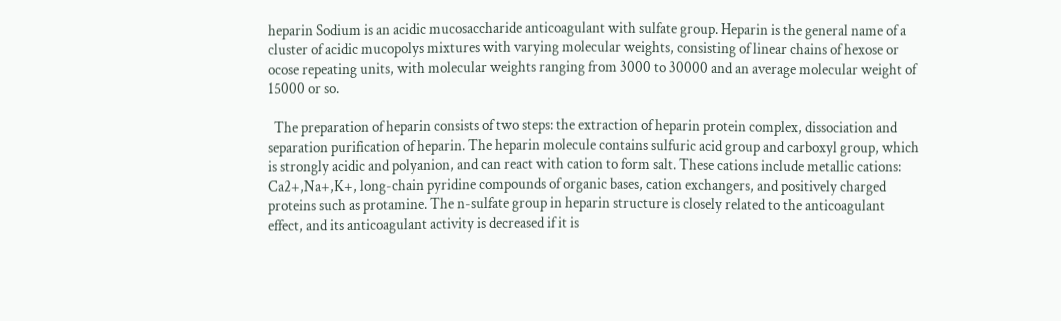heparin Sodium is an acidic mucosaccharide anticoagulant with sulfate group. Heparin is the general name of a cluster of acidic mucopolys mixtures with varying molecular weights, consisting of linear chains of hexose or ocose repeating units, with molecular weights ranging from 3000 to 30000 and an average molecular weight of 15000 or so.

  The preparation of heparin consists of two steps: the extraction of heparin protein complex, dissociation and separation purification of heparin. The heparin molecule contains sulfuric acid group and carboxyl group, which is strongly acidic and polyanion, and can react with cation to form salt. These cations include metallic cations: Ca2+,Na+,K+, long-chain pyridine compounds of organic bases, cation exchangers, and positively charged proteins such as protamine. The n-sulfate group in heparin structure is closely related to the anticoagulant effect, and its anticoagulant activity is decreased if it is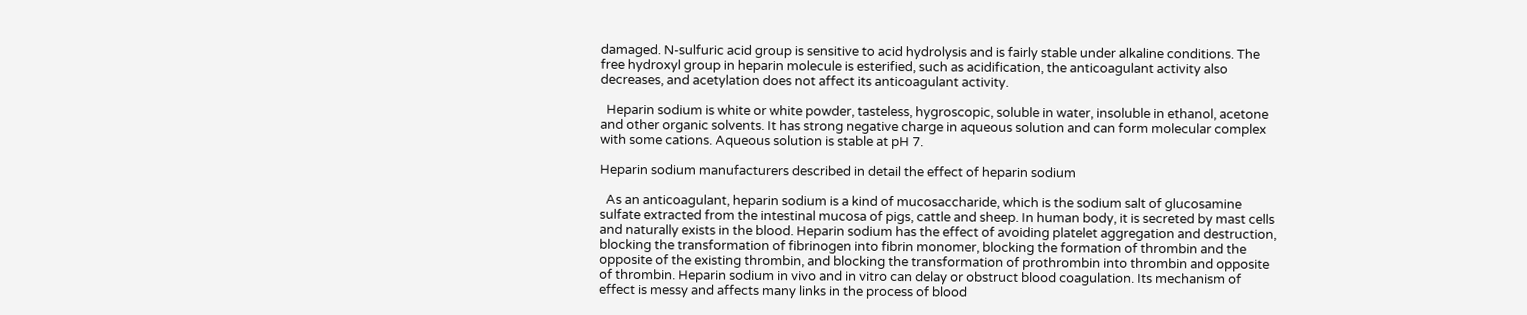damaged. N-sulfuric acid group is sensitive to acid hydrolysis and is fairly stable under alkaline conditions. The free hydroxyl group in heparin molecule is esterified, such as acidification, the anticoagulant activity also decreases, and acetylation does not affect its anticoagulant activity.

  Heparin sodium is white or white powder, tasteless, hygroscopic, soluble in water, insoluble in ethanol, acetone and other organic solvents. It has strong negative charge in aqueous solution and can form molecular complex with some cations. Aqueous solution is stable at pH 7.

Heparin sodium manufacturers described in detail the effect of heparin sodium

  As an anticoagulant, heparin sodium is a kind of mucosaccharide, which is the sodium salt of glucosamine sulfate extracted from the intestinal mucosa of pigs, cattle and sheep. In human body, it is secreted by mast cells and naturally exists in the blood. Heparin sodium has the effect of avoiding platelet aggregation and destruction, blocking the transformation of fibrinogen into fibrin monomer, blocking the formation of thrombin and the opposite of the existing thrombin, and blocking the transformation of prothrombin into thrombin and opposite of thrombin. Heparin sodium in vivo and in vitro can delay or obstruct blood coagulation. Its mechanism of effect is messy and affects many links in the process of blood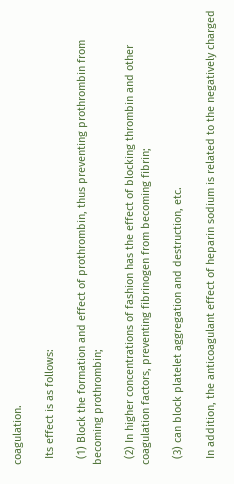coagulation.

  Its effect is as follows:

  (1) Block the formation and effect of prothrombin, thus preventing prothrombin from becoming prothrombin;

  (2) In higher concentrations of fashion has the effect of blocking thrombin and other coagulation factors, preventing fibrinogen from becoming fibrin;

  (3) can block platelet aggregation and destruction, etc.

  In addition, the anticoagulant effect of heparin sodium is related to the negatively charged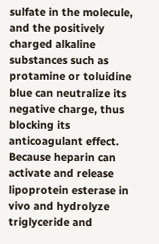sulfate in the molecule, and the positively charged alkaline substances such as protamine or toluidine blue can neutralize its negative charge, thus blocking its anticoagulant effect. Because heparin can activate and release lipoprotein esterase in vivo and hydrolyze triglyceride and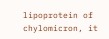lipoprotein of chylomicron, it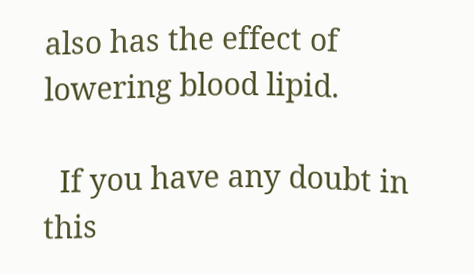also has the effect of lowering blood lipid.

  If you have any doubt in this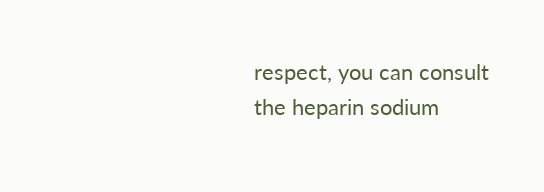respect, you can consult the heparin sodium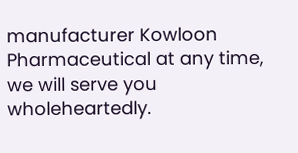manufacturer Kowloon Pharmaceutical at any time, we will serve you wholeheartedly.